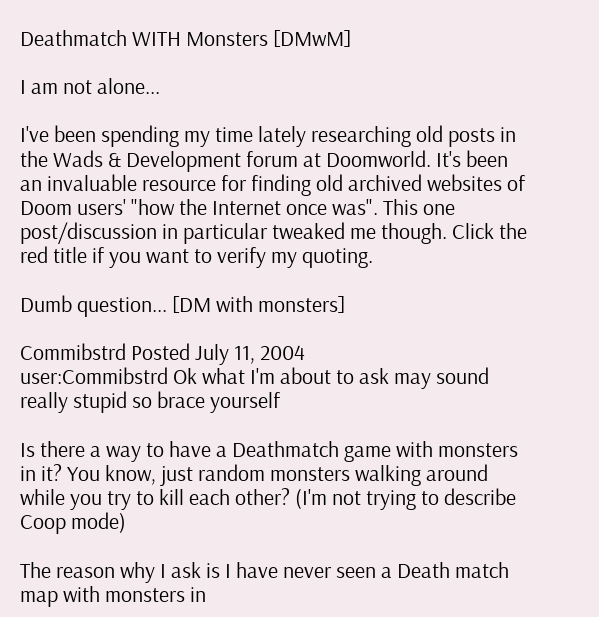Deathmatch WITH Monsters [DMwM]

I am not alone...

I've been spending my time lately researching old posts in the Wads & Development forum at Doomworld. It's been an invaluable resource for finding old archived websites of Doom users' "how the Internet once was". This one post/discussion in particular tweaked me though. Click the red title if you want to verify my quoting.

Dumb question... [DM with monsters]

Commibstrd Posted July 11, 2004
user:Commibstrd Ok what I'm about to ask may sound really stupid so brace yourself

Is there a way to have a Deathmatch game with monsters in it? You know, just random monsters walking around while you try to kill each other? (I'm not trying to describe Coop mode)

The reason why I ask is I have never seen a Death match map with monsters in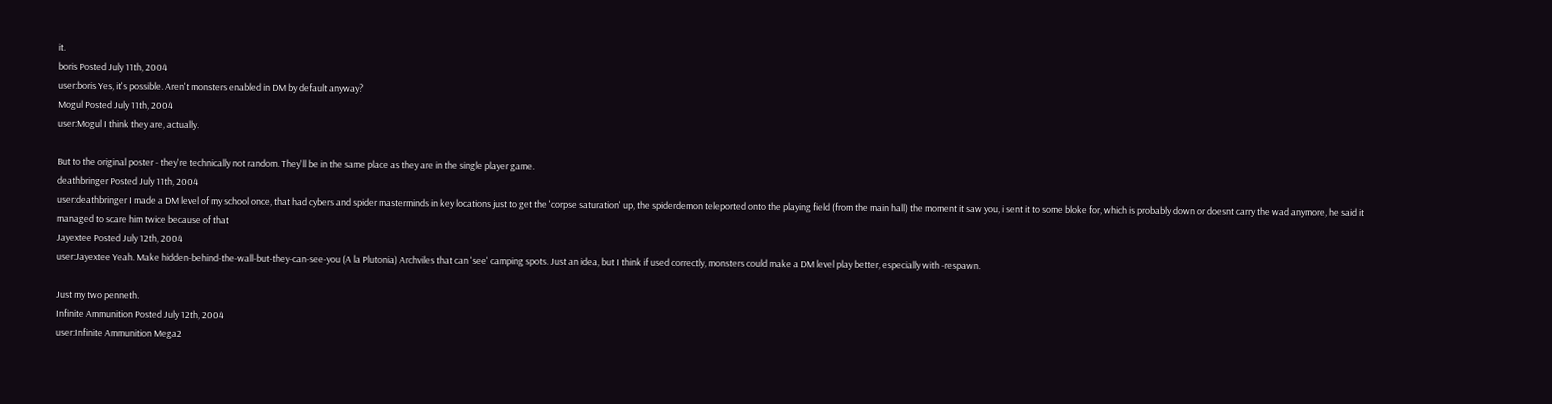it.
boris Posted July 11th, 2004
user:boris Yes, it's possible. Aren't monsters enabled in DM by default anyway?
Mogul Posted July 11th, 2004
user:Mogul I think they are, actually.

But to the original poster - they're technically not random. They'll be in the same place as they are in the single player game.
deathbringer Posted July 11th, 2004
user:deathbringer I made a DM level of my school once, that had cybers and spider masterminds in key locations just to get the 'corpse saturation' up, the spiderdemon teleported onto the playing field (from the main hall) the moment it saw you, i sent it to some bloke for, which is probably down or doesnt carry the wad anymore, he said it managed to scare him twice because of that
Jayextee Posted July 12th, 2004
user:Jayextee Yeah. Make hidden-behind-the-wall-but-they-can-see-you (A la Plutonia) Archviles that can 'see' camping spots. Just an idea, but I think if used correctly, monsters could make a DM level play better, especially with -respawn.

Just my two penneth.
Infinite Ammunition Posted July 12th, 2004
user:Infinite Ammunition Mega2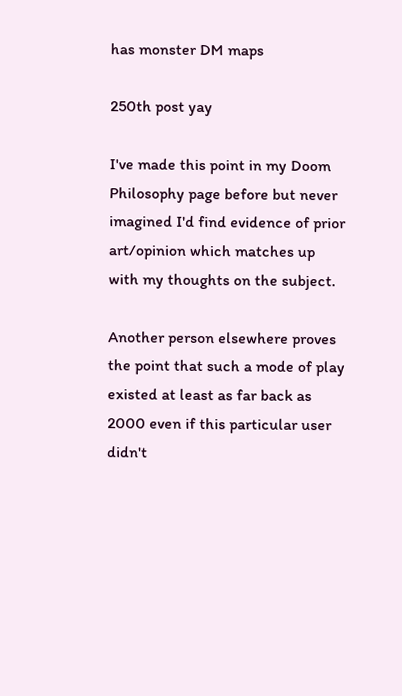has monster DM maps

250th post yay

I've made this point in my Doom Philosophy page before but never imagined I'd find evidence of prior art/opinion which matches up with my thoughts on the subject.

Another person elsewhere proves the point that such a mode of play existed at least as far back as 2000 even if this particular user didn't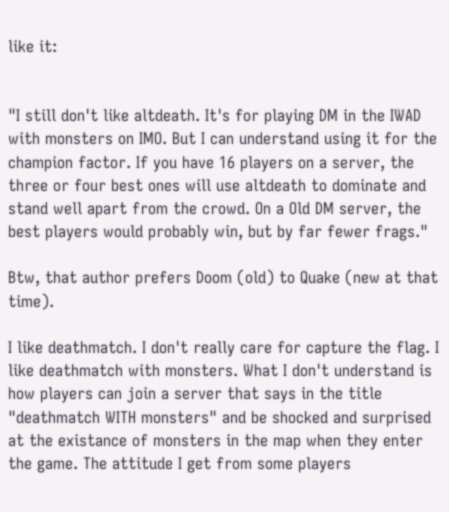like it:


"I still don't like altdeath. It's for playing DM in the IWAD with monsters on IMO. But I can understand using it for the champion factor. If you have 16 players on a server, the three or four best ones will use altdeath to dominate and stand well apart from the crowd. On a Old DM server, the best players would probably win, but by far fewer frags."

Btw, that author prefers Doom (old) to Quake (new at that time).

I like deathmatch. I don't really care for capture the flag. I like deathmatch with monsters. What I don't understand is how players can join a server that says in the title "deathmatch WITH monsters" and be shocked and surprised at the existance of monsters in the map when they enter the game. The attitude I get from some players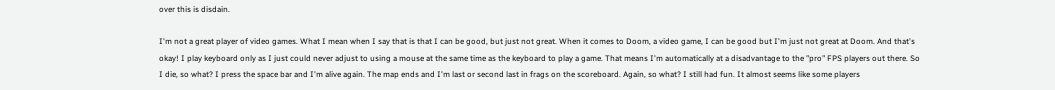over this is disdain.

I'm not a great player of video games. What I mean when I say that is that I can be good, but just not great. When it comes to Doom, a video game, I can be good but I'm just not great at Doom. And that's okay! I play keyboard only as I just could never adjust to using a mouse at the same time as the keyboard to play a game. That means I'm automatically at a disadvantage to the "pro" FPS players out there. So I die, so what? I press the space bar and I'm alive again. The map ends and I'm last or second last in frags on the scoreboard. Again, so what? I still had fun. It almost seems like some players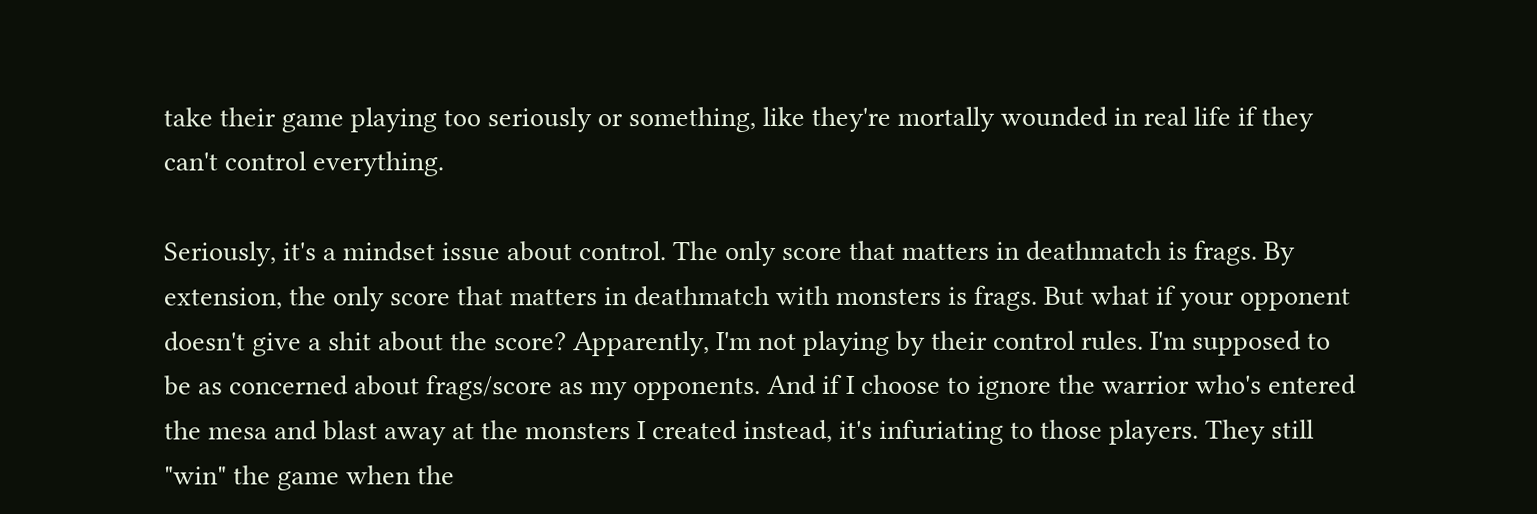take their game playing too seriously or something, like they're mortally wounded in real life if they can't control everything.

Seriously, it's a mindset issue about control. The only score that matters in deathmatch is frags. By extension, the only score that matters in deathmatch with monsters is frags. But what if your opponent doesn't give a shit about the score? Apparently, I'm not playing by their control rules. I'm supposed to be as concerned about frags/score as my opponents. And if I choose to ignore the warrior who's entered the mesa and blast away at the monsters I created instead, it's infuriating to those players. They still "win" the game when the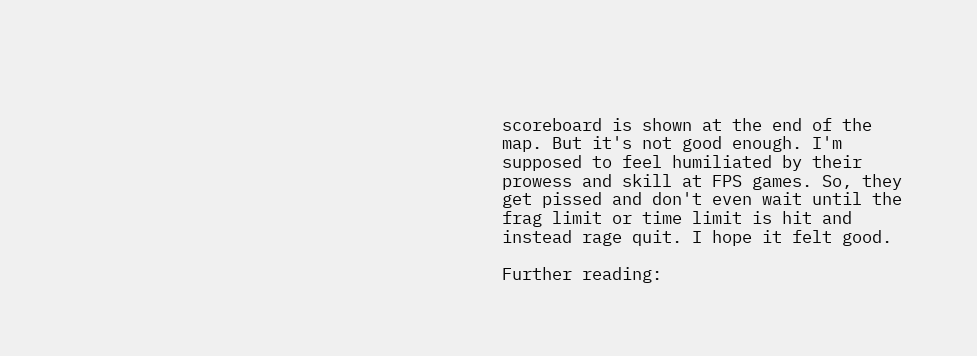scoreboard is shown at the end of the map. But it's not good enough. I'm supposed to feel humiliated by their prowess and skill at FPS games. So, they get pissed and don't even wait until the frag limit or time limit is hit and instead rage quit. I hope it felt good.

Further reading: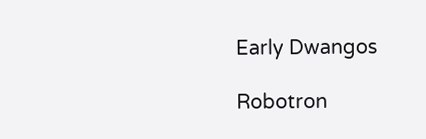Early Dwangos

Robotron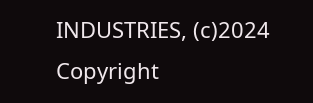INDUSTRIES, (c)2024 Copyright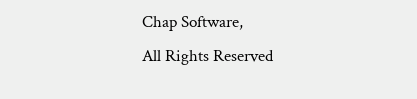Chap Software,
All Rights Reserved